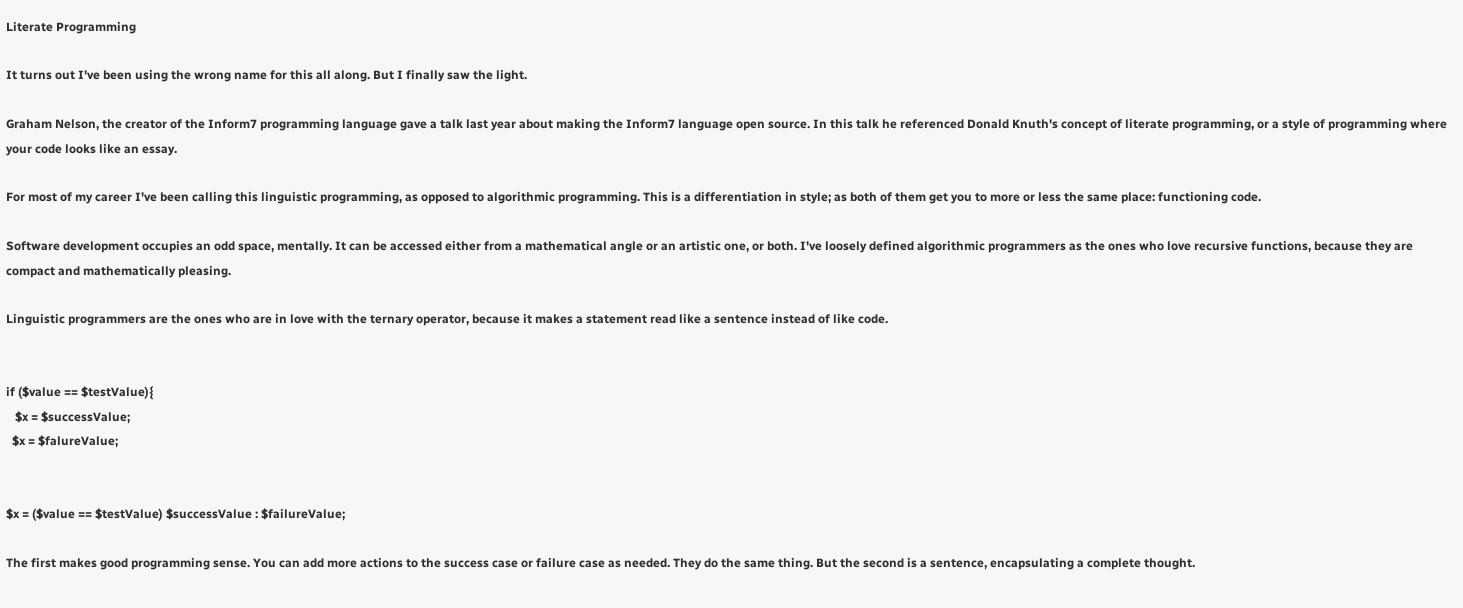Literate Programming

It turns out I've been using the wrong name for this all along. But I finally saw the light.

Graham Nelson, the creator of the Inform7 programming language gave a talk last year about making the Inform7 language open source. In this talk he referenced Donald Knuth's concept of literate programming, or a style of programming where your code looks like an essay.

For most of my career I've been calling this linguistic programming, as opposed to algorithmic programming. This is a differentiation in style; as both of them get you to more or less the same place: functioning code.

Software development occupies an odd space, mentally. It can be accessed either from a mathematical angle or an artistic one, or both. I've loosely defined algorithmic programmers as the ones who love recursive functions, because they are compact and mathematically pleasing.

Linguistic programmers are the ones who are in love with the ternary operator, because it makes a statement read like a sentence instead of like code.


if ($value == $testValue){
   $x = $successValue;
  $x = $falureValue;


$x = ($value == $testValue) $successValue : $failureValue;

The first makes good programming sense. You can add more actions to the success case or failure case as needed. They do the same thing. But the second is a sentence, encapsulating a complete thought.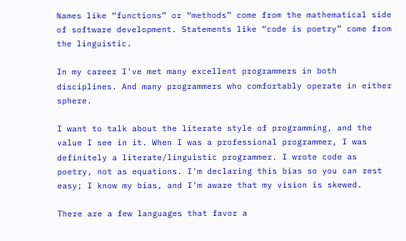Names like “functions” or “methods” come from the mathematical side of software development. Statements like “code is poetry” come from the linguistic.

In my career I've met many excellent programmers in both disciplines. And many programmers who comfortably operate in either sphere.

I want to talk about the literate style of programming, and the value I see in it. When I was a professional programmer, I was definitely a literate/linguistic programmer. I wrote code as poetry, not as equations. I'm declaring this bias so you can rest easy; I know my bias, and I'm aware that my vision is skewed.

There are a few languages that favor a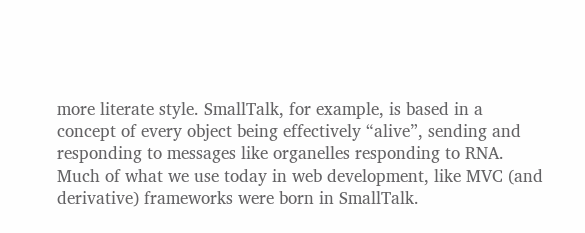more literate style. SmallTalk, for example, is based in a concept of every object being effectively “alive”, sending and responding to messages like organelles responding to RNA. Much of what we use today in web development, like MVC (and derivative) frameworks were born in SmallTalk.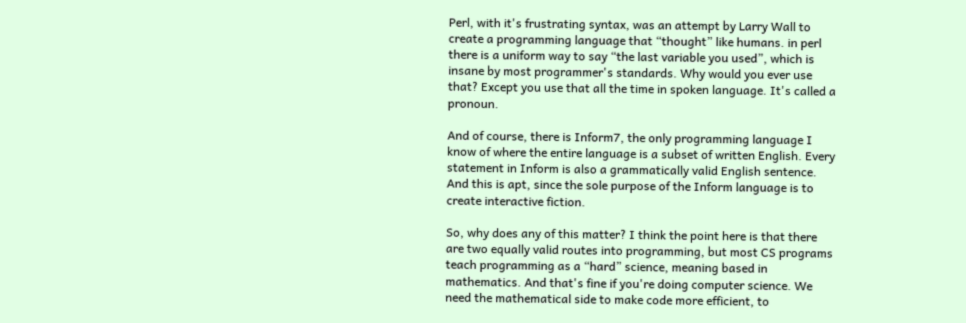Perl, with it's frustrating syntax, was an attempt by Larry Wall to create a programming language that “thought” like humans. in perl there is a uniform way to say “the last variable you used”, which is insane by most programmer's standards. Why would you ever use that? Except you use that all the time in spoken language. It's called a pronoun.

And of course, there is Inform7, the only programming language I know of where the entire language is a subset of written English. Every statement in Inform is also a grammatically valid English sentence. And this is apt, since the sole purpose of the Inform language is to create interactive fiction.

So, why does any of this matter? I think the point here is that there are two equally valid routes into programming, but most CS programs teach programming as a “hard” science, meaning based in mathematics. And that's fine if you're doing computer science. We need the mathematical side to make code more efficient, to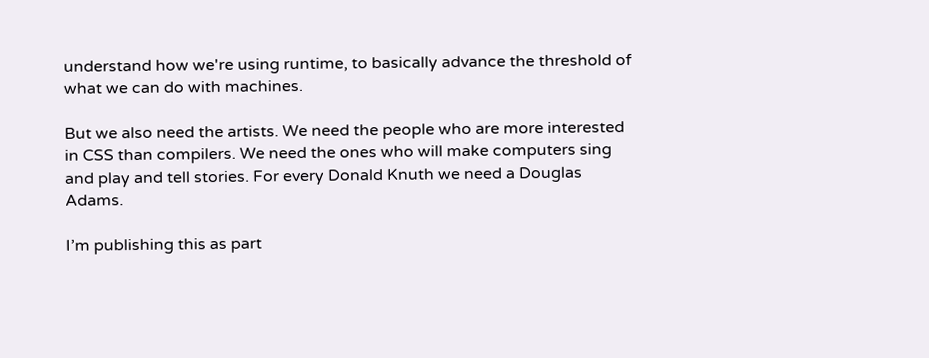understand how we're using runtime, to basically advance the threshold of what we can do with machines.

But we also need the artists. We need the people who are more interested in CSS than compilers. We need the ones who will make computers sing and play and tell stories. For every Donald Knuth we need a Douglas Adams.

I’m publishing this as part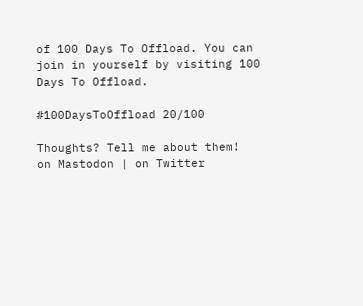of 100 Days To Offload. You can join in yourself by visiting 100 Days To Offload.

#100DaysToOffload 20/100

Thoughts? Tell me about them!
on Mastodon | on Twitter